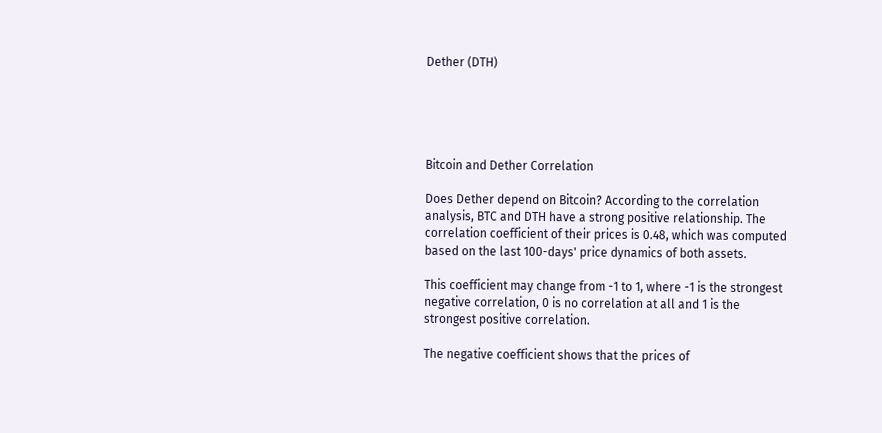Dether (DTH)





Bitcoin and Dether Correlation

Does Dether depend on Bitcoin? According to the correlation analysis, BTC and DTH have a strong positive relationship. The correlation coefficient of their prices is 0.48, which was computed based on the last 100-days' price dynamics of both assets.

This coefficient may change from -1 to 1, where -1 is the strongest negative correlation, 0 is no correlation at all and 1 is the strongest positive correlation.

The negative coefficient shows that the prices of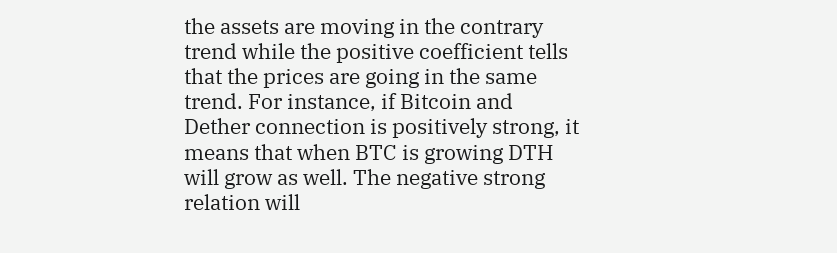the assets are moving in the contrary trend while the positive coefficient tells that the prices are going in the same trend. For instance, if Bitcoin and Dether connection is positively strong, it means that when BTC is growing DTH will grow as well. The negative strong relation will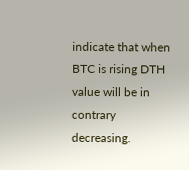indicate that when BTC is rising DTH value will be in contrary decreasing.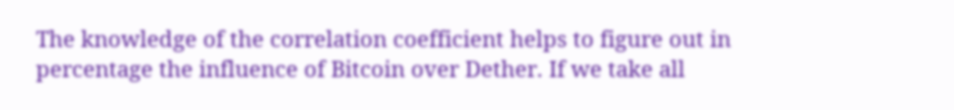The knowledge of the correlation coefficient helps to figure out in percentage the influence of Bitcoin over Dether. If we take all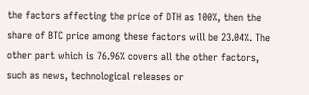the factors affecting the price of DTH as 100%, then the share of BTC price among these factors will be 23.04%. The other part which is 76.96% covers all the other factors, such as news, technological releases or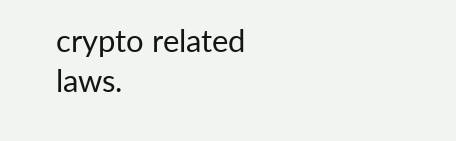crypto related laws.